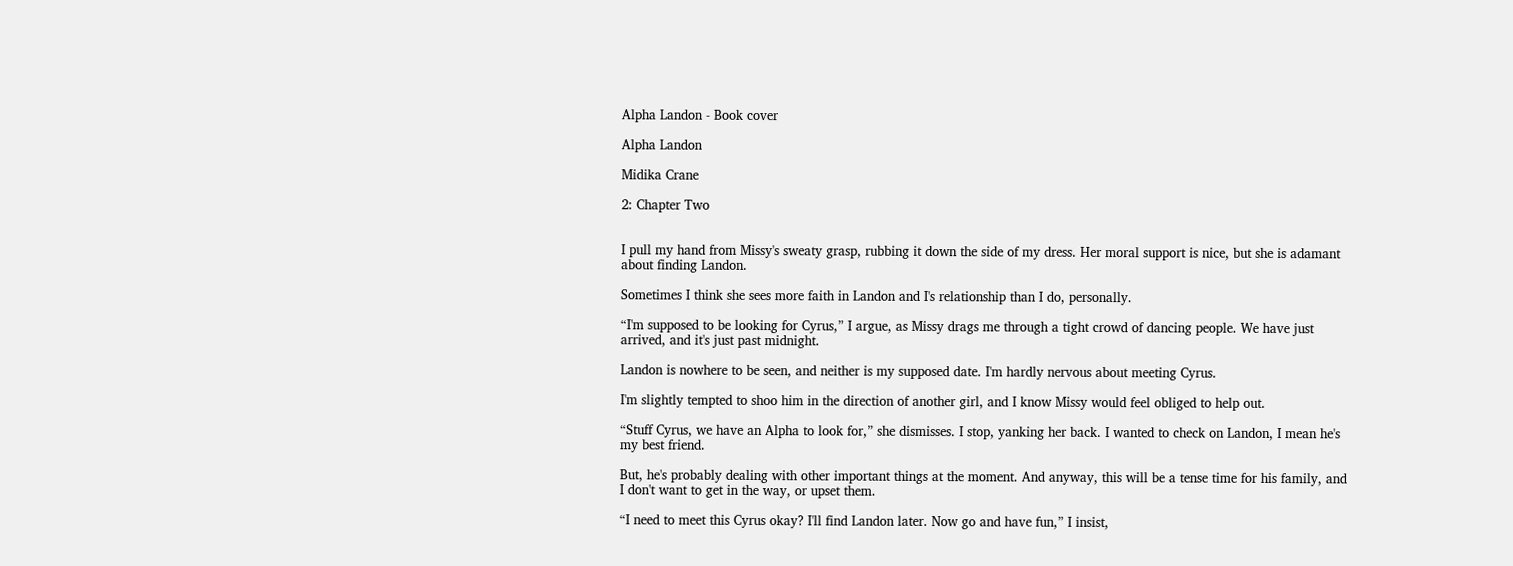Alpha Landon - Book cover

Alpha Landon

Midika Crane

2: Chapter Two


I pull my hand from Missy's sweaty grasp, rubbing it down the side of my dress. Her moral support is nice, but she is adamant about finding Landon.

Sometimes I think she sees more faith in Landon and I's relationship than I do, personally.

“I'm supposed to be looking for Cyrus,” I argue, as Missy drags me through a tight crowd of dancing people. We have just arrived, and it's just past midnight.

Landon is nowhere to be seen, and neither is my supposed date. I'm hardly nervous about meeting Cyrus.

I'm slightly tempted to shoo him in the direction of another girl, and I know Missy would feel obliged to help out.

“Stuff Cyrus, we have an Alpha to look for,” she dismisses. I stop, yanking her back. I wanted to check on Landon, I mean he's my best friend.

But, he's probably dealing with other important things at the moment. And anyway, this will be a tense time for his family, and I don't want to get in the way, or upset them.

“I need to meet this Cyrus okay? I'll find Landon later. Now go and have fun,” I insist,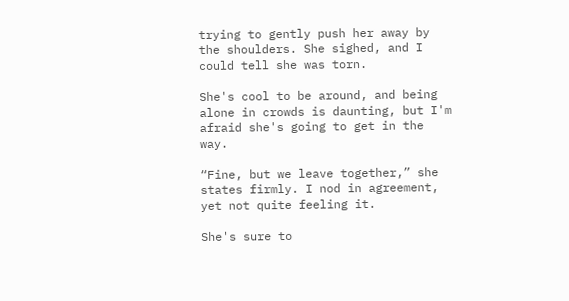trying to gently push her away by the shoulders. She sighed, and I could tell she was torn.

She's cool to be around, and being alone in crowds is daunting, but I'm afraid she's going to get in the way.

“Fine, but we leave together,” she states firmly. I nod in agreement, yet not quite feeling it.

She's sure to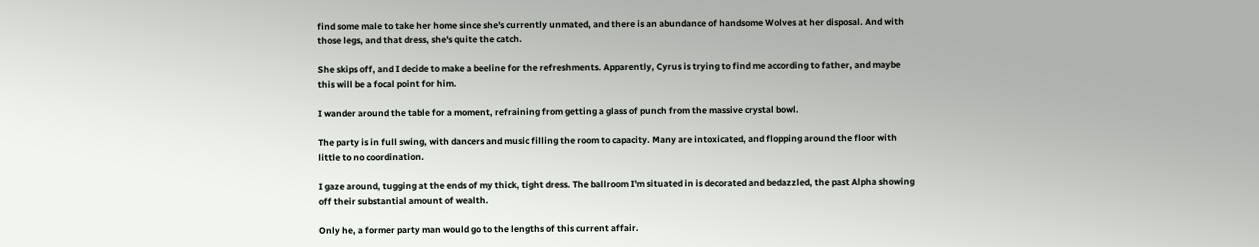find some male to take her home since she's currently unmated, and there is an abundance of handsome Wolves at her disposal. And with those legs, and that dress, she's quite the catch.

She skips off, and I decide to make a beeline for the refreshments. Apparently, Cyrus is trying to find me according to father, and maybe this will be a focal point for him.

I wander around the table for a moment, refraining from getting a glass of punch from the massive crystal bowl.

The party is in full swing, with dancers and music filling the room to capacity. Many are intoxicated, and flopping around the floor with little to no coordination.

I gaze around, tugging at the ends of my thick, tight dress. The ballroom I'm situated in is decorated and bedazzled, the past Alpha showing off their substantial amount of wealth.

Only he, a former party man would go to the lengths of this current affair.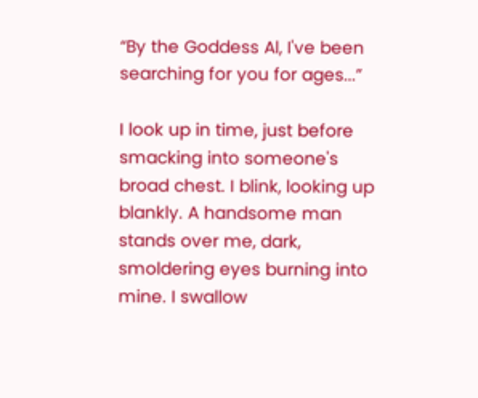“By the Goddess Al, I've been searching for you for ages...”

I look up in time, just before smacking into someone's broad chest. I blink, looking up blankly. A handsome man stands over me, dark, smoldering eyes burning into mine. I swallow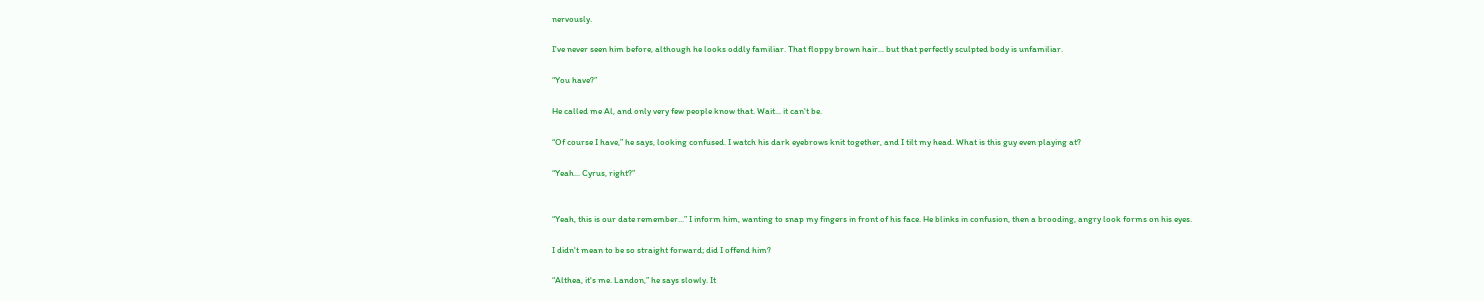nervously.

I've never seen him before, although he looks oddly familiar. That floppy brown hair... but that perfectly sculpted body is unfamiliar.

“You have?”

He called me Al, and only very few people know that. Wait... it can't be.

“Of course I have,” he says, looking confused. I watch his dark eyebrows knit together, and I tilt my head. What is this guy even playing at?

“Yeah... Cyrus, right?”


“Yeah, this is our date remember...” I inform him, wanting to snap my fingers in front of his face. He blinks in confusion, then a brooding, angry look forms on his eyes.

I didn't mean to be so straight forward; did I offend him?

“Althea, it's me. Landon,” he says slowly. It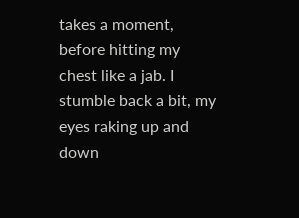takes a moment, before hitting my chest like a jab. I stumble back a bit, my eyes raking up and down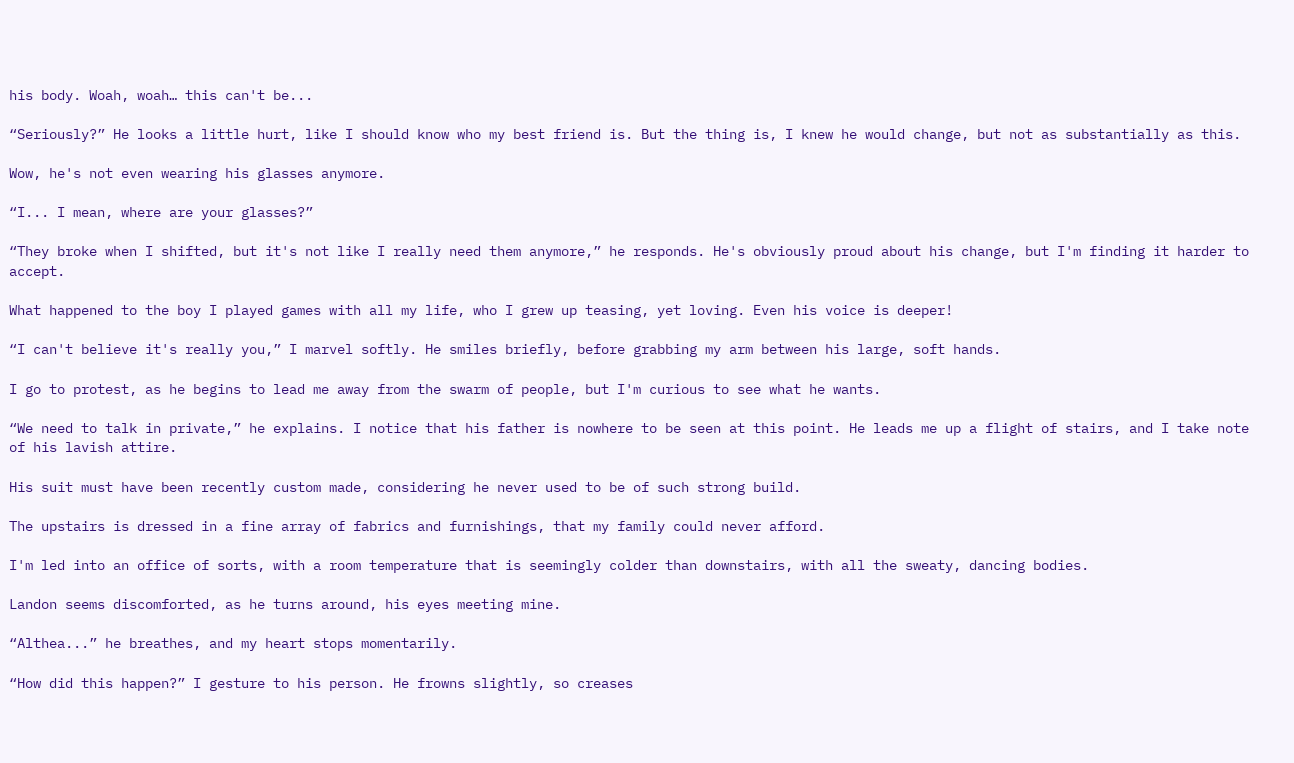his body. Woah, woah… this can't be...

“Seriously?” He looks a little hurt, like I should know who my best friend is. But the thing is, I knew he would change, but not as substantially as this.

Wow, he's not even wearing his glasses anymore.

“I... I mean, where are your glasses?”

“They broke when I shifted, but it's not like I really need them anymore,” he responds. He's obviously proud about his change, but I'm finding it harder to accept.

What happened to the boy I played games with all my life, who I grew up teasing, yet loving. Even his voice is deeper!

“I can't believe it's really you,” I marvel softly. He smiles briefly, before grabbing my arm between his large, soft hands.

I go to protest, as he begins to lead me away from the swarm of people, but I'm curious to see what he wants.

“We need to talk in private,” he explains. I notice that his father is nowhere to be seen at this point. He leads me up a flight of stairs, and I take note of his lavish attire.

His suit must have been recently custom made, considering he never used to be of such strong build.

The upstairs is dressed in a fine array of fabrics and furnishings, that my family could never afford.

I'm led into an office of sorts, with a room temperature that is seemingly colder than downstairs, with all the sweaty, dancing bodies.

Landon seems discomforted, as he turns around, his eyes meeting mine.

“Althea...” he breathes, and my heart stops momentarily.

“How did this happen?” I gesture to his person. He frowns slightly, so creases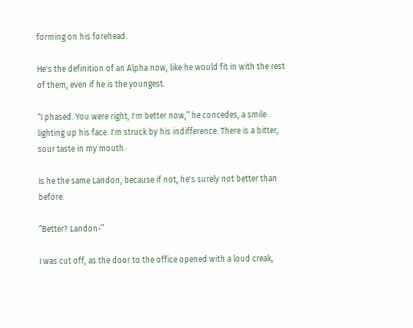forming on his forehead.

He's the definition of an Alpha now, like he would fit in with the rest of them, even if he is the youngest.

“I phased. You were right, I'm better now,” he concedes, a smile lighting up his face. I'm struck by his indifference. There is a bitter, sour taste in my mouth.

Is he the same Landon, because if not, he's surely not better than before.

“Better? Landon-”

I was cut off, as the door to the office opened with a loud creak,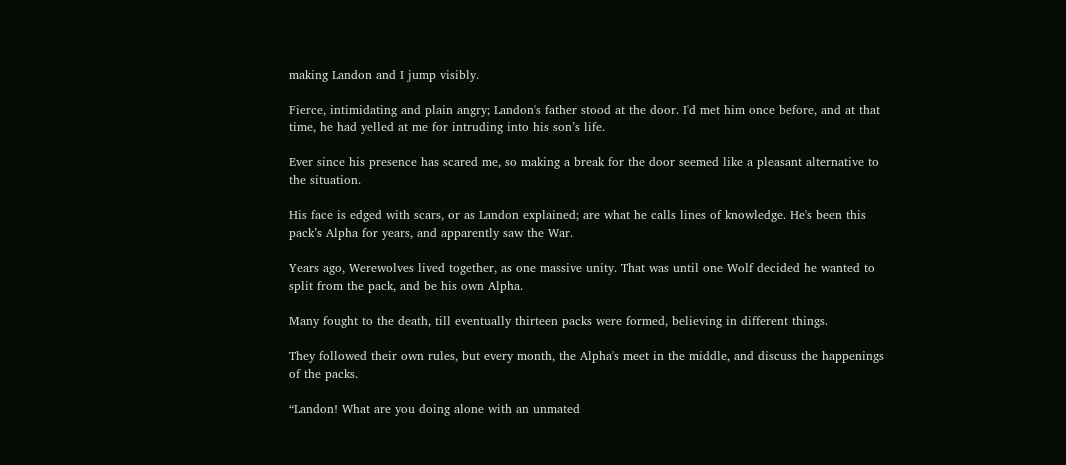making Landon and I jump visibly.

Fierce, intimidating and plain angry; Landon's father stood at the door. I'd met him once before, and at that time, he had yelled at me for intruding into his son’s life.

Ever since his presence has scared me, so making a break for the door seemed like a pleasant alternative to the situation.

His face is edged with scars, or as Landon explained; are what he calls lines of knowledge. He's been this pack’s Alpha for years, and apparently saw the War.

Years ago, Werewolves lived together, as one massive unity. That was until one Wolf decided he wanted to split from the pack, and be his own Alpha.

Many fought to the death, till eventually thirteen packs were formed, believing in different things.

They followed their own rules, but every month, the Alpha's meet in the middle, and discuss the happenings of the packs.

“Landon! What are you doing alone with an unmated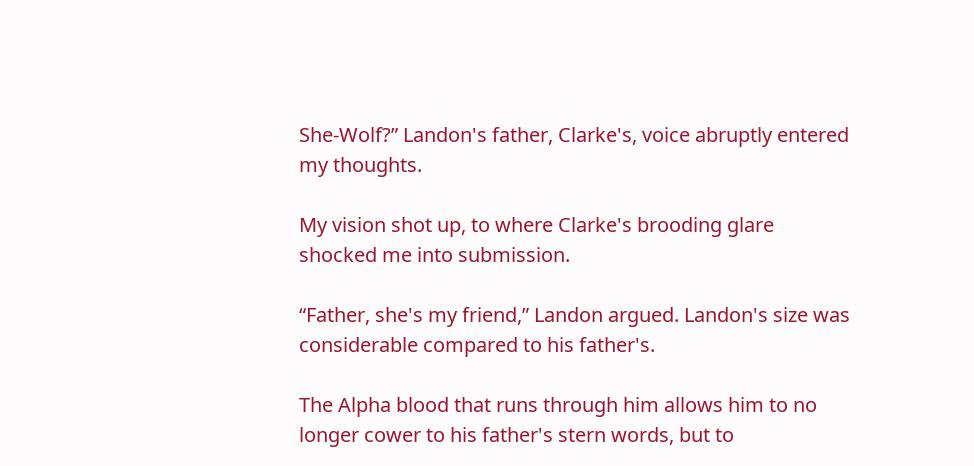She-Wolf?” Landon's father, Clarke's, voice abruptly entered my thoughts.

My vision shot up, to where Clarke's brooding glare shocked me into submission.

“Father, she's my friend,” Landon argued. Landon's size was considerable compared to his father's.

The Alpha blood that runs through him allows him to no longer cower to his father's stern words, but to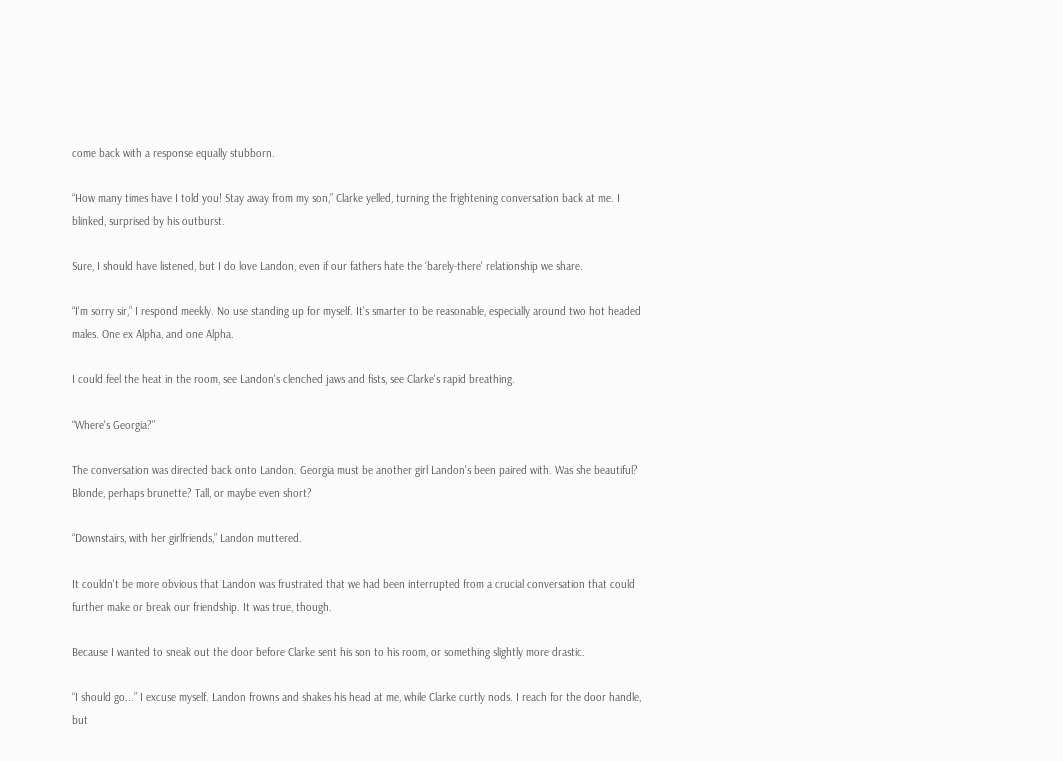come back with a response equally stubborn.

“How many times have I told you! Stay away from my son,” Clarke yelled, turning the frightening conversation back at me. I blinked, surprised by his outburst.

Sure, I should have listened, but I do love Landon, even if our fathers hate the ‘barely-there' relationship we share.

“I'm sorry sir,” I respond meekly. No use standing up for myself. It's smarter to be reasonable, especially around two hot headed males. One ex Alpha, and one Alpha.

I could feel the heat in the room, see Landon's clenched jaws and fists, see Clarke's rapid breathing.

“Where's Georgia?”

The conversation was directed back onto Landon. Georgia must be another girl Landon's been paired with. Was she beautiful? Blonde, perhaps brunette? Tall, or maybe even short?

“Downstairs, with her girlfriends,” Landon muttered.

It couldn't be more obvious that Landon was frustrated that we had been interrupted from a crucial conversation that could further make or break our friendship. It was true, though.

Because I wanted to sneak out the door before Clarke sent his son to his room, or something slightly more drastic.

“I should go...” I excuse myself. Landon frowns and shakes his head at me, while Clarke curtly nods. I reach for the door handle, but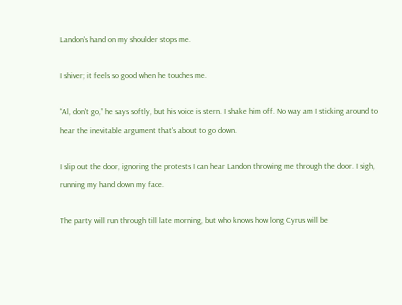Landon's hand on my shoulder stops me.

I shiver; it feels so good when he touches me.

“Al, don't go,” he says softly, but his voice is stern. I shake him off. No way am I sticking around to hear the inevitable argument that's about to go down.

I slip out the door, ignoring the protests I can hear Landon throwing me through the door. I sigh, running my hand down my face.

The party will run through till late morning, but who knows how long Cyrus will be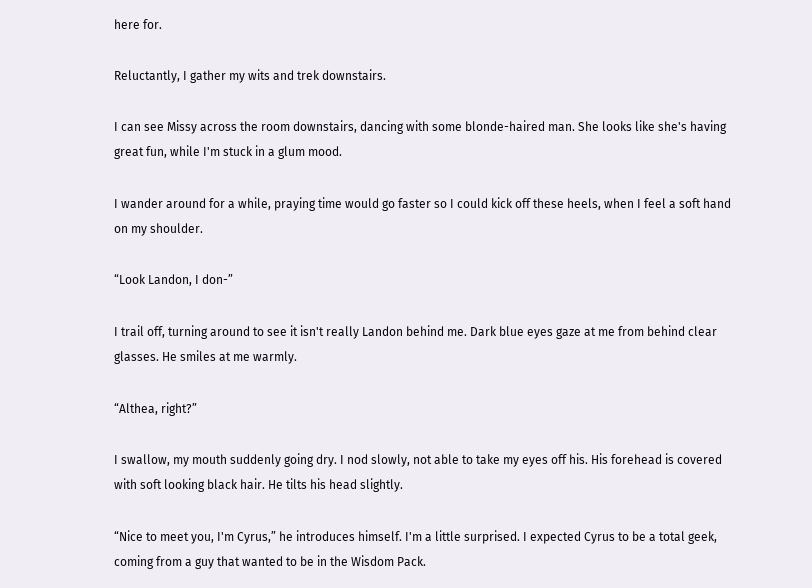here for.

Reluctantly, I gather my wits and trek downstairs.

I can see Missy across the room downstairs, dancing with some blonde-haired man. She looks like she's having great fun, while I'm stuck in a glum mood.

I wander around for a while, praying time would go faster so I could kick off these heels, when I feel a soft hand on my shoulder.

“Look Landon, I don-”

I trail off, turning around to see it isn't really Landon behind me. Dark blue eyes gaze at me from behind clear glasses. He smiles at me warmly.

“Althea, right?”

I swallow, my mouth suddenly going dry. I nod slowly, not able to take my eyes off his. His forehead is covered with soft looking black hair. He tilts his head slightly.

“Nice to meet you, I'm Cyrus,” he introduces himself. I'm a little surprised. I expected Cyrus to be a total geek, coming from a guy that wanted to be in the Wisdom Pack.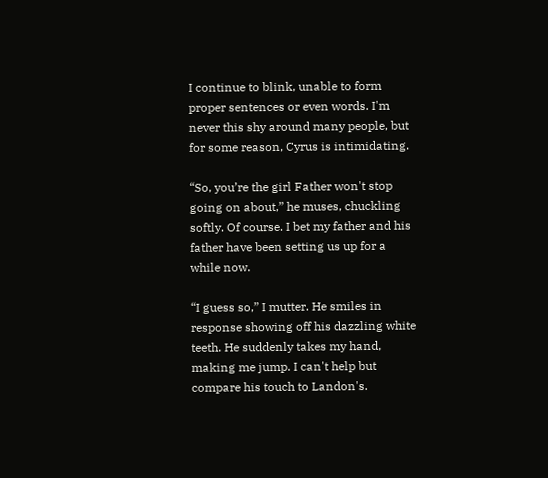I continue to blink, unable to form proper sentences or even words. I'm never this shy around many people, but for some reason, Cyrus is intimidating.

“So, you’re the girl Father won't stop going on about,” he muses, chuckling softly. Of course. I bet my father and his father have been setting us up for a while now.

“I guess so,” I mutter. He smiles in response showing off his dazzling white teeth. He suddenly takes my hand, making me jump. I can't help but compare his touch to Landon's.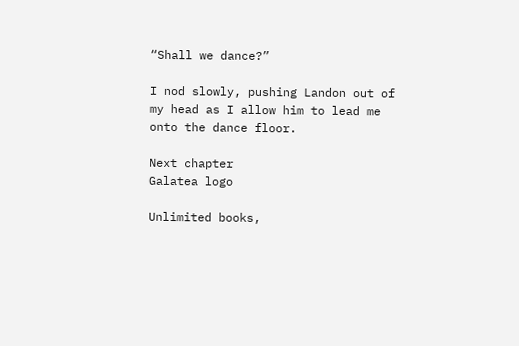“Shall we dance?”

I nod slowly, pushing Landon out of my head as I allow him to lead me onto the dance floor.

Next chapter
Galatea logo

Unlimited books,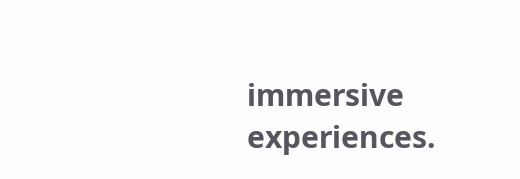immersive experiences.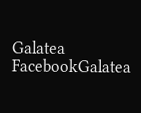Galatea FacebookGalatea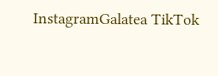InstagramGalatea TikTok